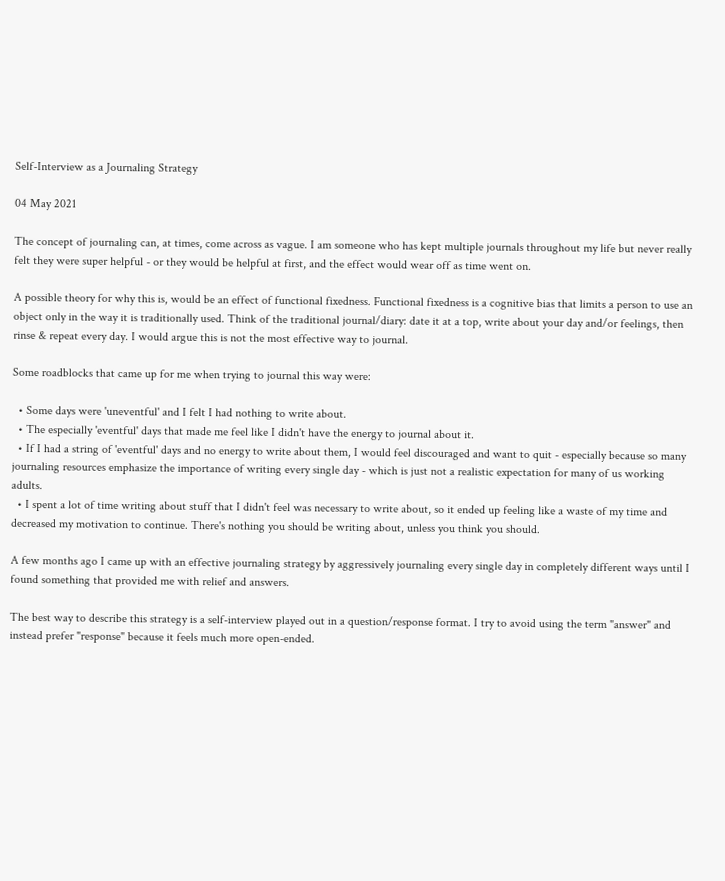Self-Interview as a Journaling Strategy

04 May 2021

The concept of journaling can, at times, come across as vague. I am someone who has kept multiple journals throughout my life but never really felt they were super helpful - or they would be helpful at first, and the effect would wear off as time went on.

A possible theory for why this is, would be an effect of functional fixedness. Functional fixedness is a cognitive bias that limits a person to use an object only in the way it is traditionally used. Think of the traditional journal/diary: date it at a top, write about your day and/or feelings, then rinse & repeat every day. I would argue this is not the most effective way to journal.

Some roadblocks that came up for me when trying to journal this way were:

  • Some days were 'uneventful' and I felt I had nothing to write about.
  • The especially 'eventful' days that made me feel like I didn't have the energy to journal about it.
  • If I had a string of 'eventful' days and no energy to write about them, I would feel discouraged and want to quit - especially because so many journaling resources emphasize the importance of writing every single day - which is just not a realistic expectation for many of us working adults.
  • I spent a lot of time writing about stuff that I didn't feel was necessary to write about, so it ended up feeling like a waste of my time and decreased my motivation to continue. There's nothing you should be writing about, unless you think you should.

A few months ago I came up with an effective journaling strategy by aggressively journaling every single day in completely different ways until I found something that provided me with relief and answers.

The best way to describe this strategy is a self-interview played out in a question/response format. I try to avoid using the term "answer" and instead prefer "response" because it feels much more open-ended.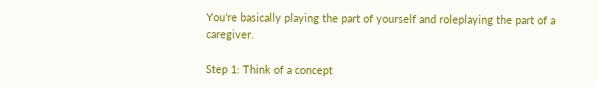You're basically playing the part of yourself and roleplaying the part of a caregiver.

Step 1: Think of a concept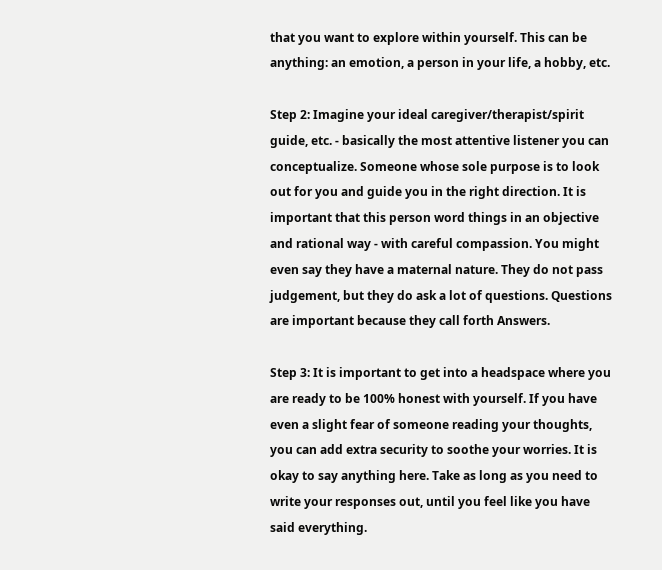that you want to explore within yourself. This can be anything: an emotion, a person in your life, a hobby, etc.

Step 2: Imagine your ideal caregiver/therapist/spirit guide, etc. - basically the most attentive listener you can conceptualize. Someone whose sole purpose is to look out for you and guide you in the right direction. It is important that this person word things in an objective and rational way - with careful compassion. You might even say they have a maternal nature. They do not pass judgement, but they do ask a lot of questions. Questions are important because they call forth Answers.

Step 3: It is important to get into a headspace where you are ready to be 100% honest with yourself. If you have even a slight fear of someone reading your thoughts, you can add extra security to soothe your worries. It is okay to say anything here. Take as long as you need to write your responses out, until you feel like you have said everything.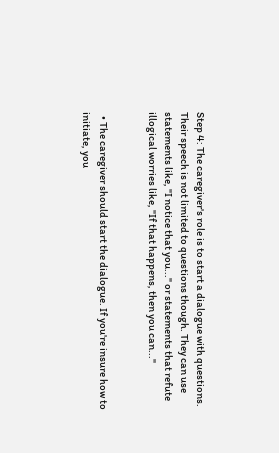Step 4: The caregiver's role is to start a dialogue with questions. Their speech is not limited to questions though. They can use statements like, "I notice that you..." or statements that refute illogical worries like, "If that happens, then you can..."


  • The caregiver should start the dialogue. If you're insure how to initiate, you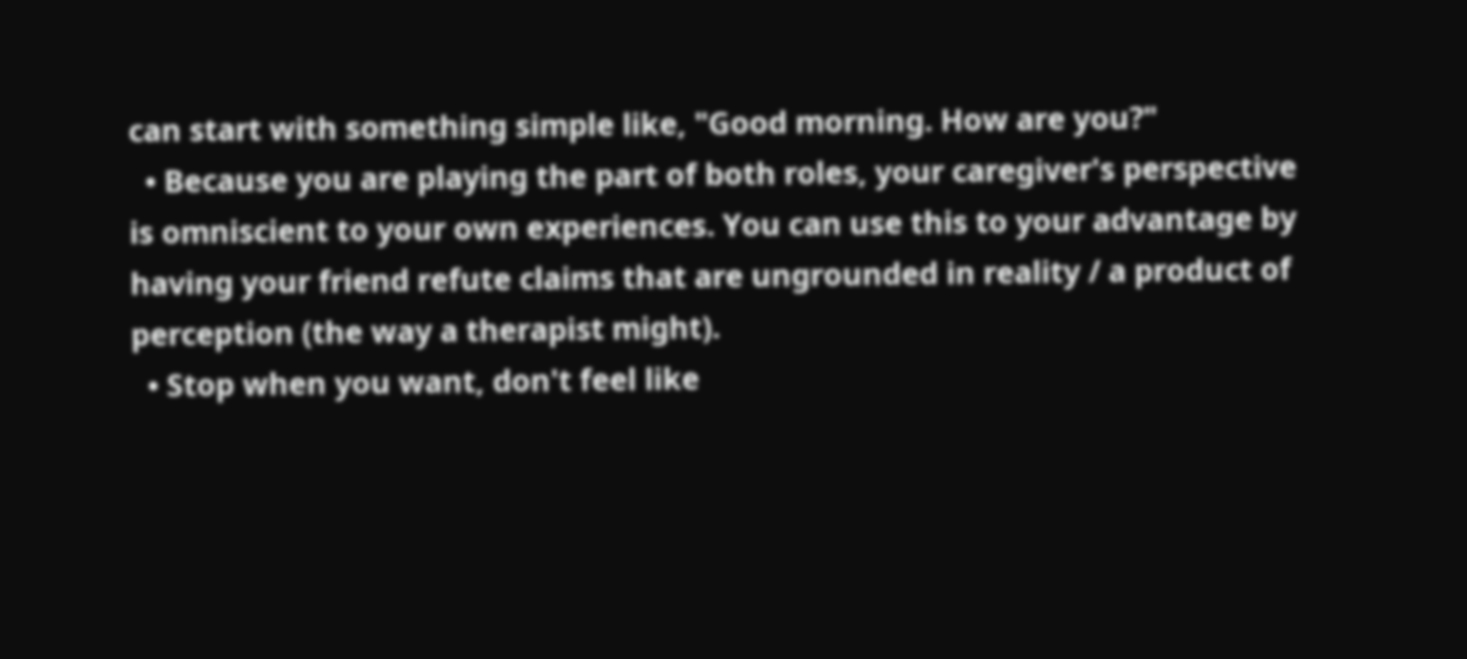can start with something simple like, "Good morning. How are you?"
  • Because you are playing the part of both roles, your caregiver's perspective is omniscient to your own experiences. You can use this to your advantage by having your friend refute claims that are ungrounded in reality / a product of perception (the way a therapist might).
  • Stop when you want, don't feel like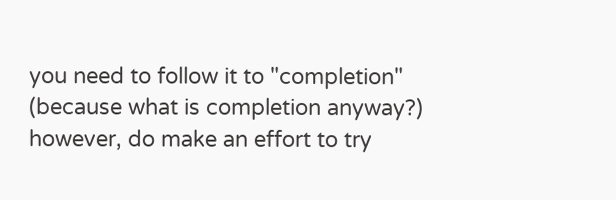you need to follow it to "completion" (because what is completion anyway?) however, do make an effort to try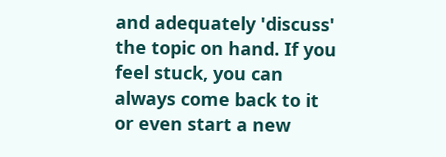and adequately 'discuss' the topic on hand. If you feel stuck, you can always come back to it or even start a new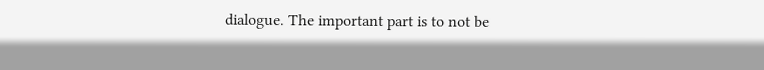dialogue. The important part is to not be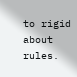to rigid about rules.